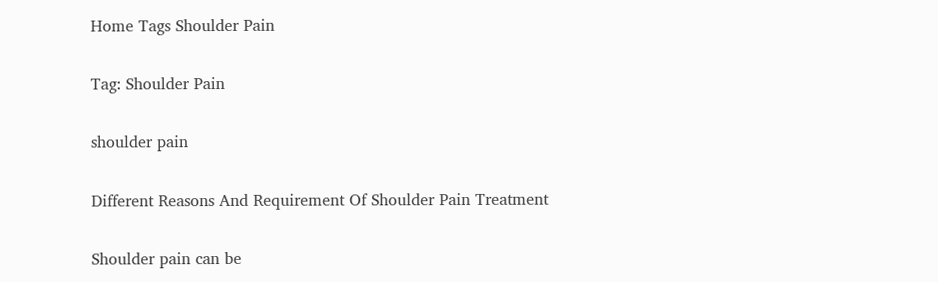Home Tags Shoulder Pain

Tag: Shoulder Pain

shoulder pain

Different Reasons And Requirement Of Shoulder Pain Treatment

Shoulder pain can be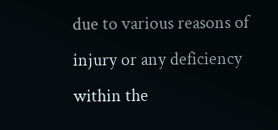due to various reasons of injury or any deficiency within the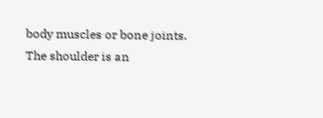body muscles or bone joints. The shoulder is an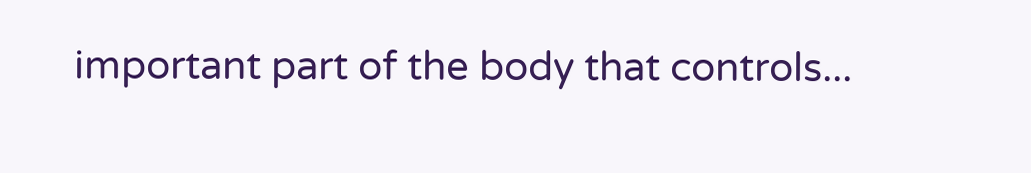important part of the body that controls...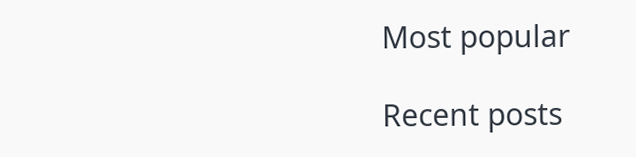Most popular

Recent posts